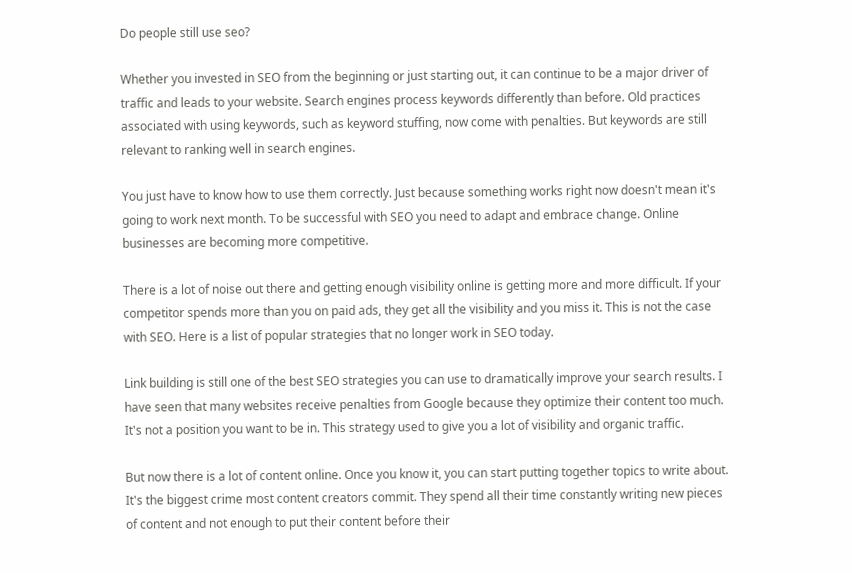Do people still use seo?

Whether you invested in SEO from the beginning or just starting out, it can continue to be a major driver of traffic and leads to your website. Search engines process keywords differently than before. Old practices associated with using keywords, such as keyword stuffing, now come with penalties. But keywords are still relevant to ranking well in search engines.

You just have to know how to use them correctly. Just because something works right now doesn't mean it's going to work next month. To be successful with SEO you need to adapt and embrace change. Online businesses are becoming more competitive.

There is a lot of noise out there and getting enough visibility online is getting more and more difficult. If your competitor spends more than you on paid ads, they get all the visibility and you miss it. This is not the case with SEO. Here is a list of popular strategies that no longer work in SEO today.

Link building is still one of the best SEO strategies you can use to dramatically improve your search results. I have seen that many websites receive penalties from Google because they optimize their content too much. It's not a position you want to be in. This strategy used to give you a lot of visibility and organic traffic.

But now there is a lot of content online. Once you know it, you can start putting together topics to write about. It's the biggest crime most content creators commit. They spend all their time constantly writing new pieces of content and not enough to put their content before their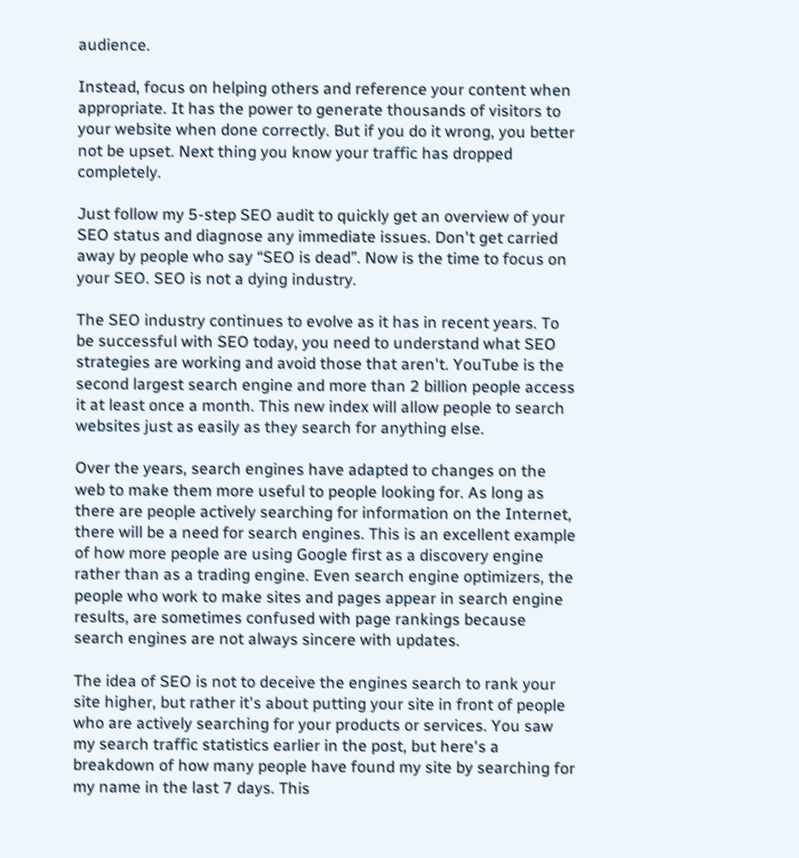audience.

Instead, focus on helping others and reference your content when appropriate. It has the power to generate thousands of visitors to your website when done correctly. But if you do it wrong, you better not be upset. Next thing you know your traffic has dropped completely.

Just follow my 5-step SEO audit to quickly get an overview of your SEO status and diagnose any immediate issues. Don't get carried away by people who say “SEO is dead”. Now is the time to focus on your SEO. SEO is not a dying industry.

The SEO industry continues to evolve as it has in recent years. To be successful with SEO today, you need to understand what SEO strategies are working and avoid those that aren't. YouTube is the second largest search engine and more than 2 billion people access it at least once a month. This new index will allow people to search websites just as easily as they search for anything else.

Over the years, search engines have adapted to changes on the web to make them more useful to people looking for. As long as there are people actively searching for information on the Internet, there will be a need for search engines. This is an excellent example of how more people are using Google first as a discovery engine rather than as a trading engine. Even search engine optimizers, the people who work to make sites and pages appear in search engine results, are sometimes confused with page rankings because search engines are not always sincere with updates.

The idea of SEO is not to deceive the engines search to rank your site higher, but rather it's about putting your site in front of people who are actively searching for your products or services. You saw my search traffic statistics earlier in the post, but here's a breakdown of how many people have found my site by searching for my name in the last 7 days. This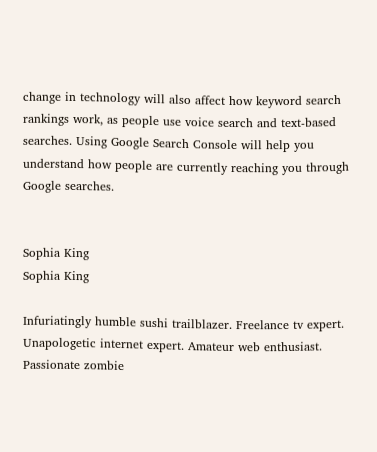change in technology will also affect how keyword search rankings work, as people use voice search and text-based searches. Using Google Search Console will help you understand how people are currently reaching you through Google searches.


Sophia King
Sophia King

Infuriatingly humble sushi trailblazer. Freelance tv expert. Unapologetic internet expert. Amateur web enthusiast. Passionate zombie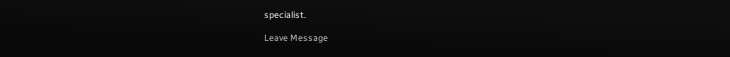specialist.

Leave Message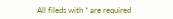All fileds with * are required